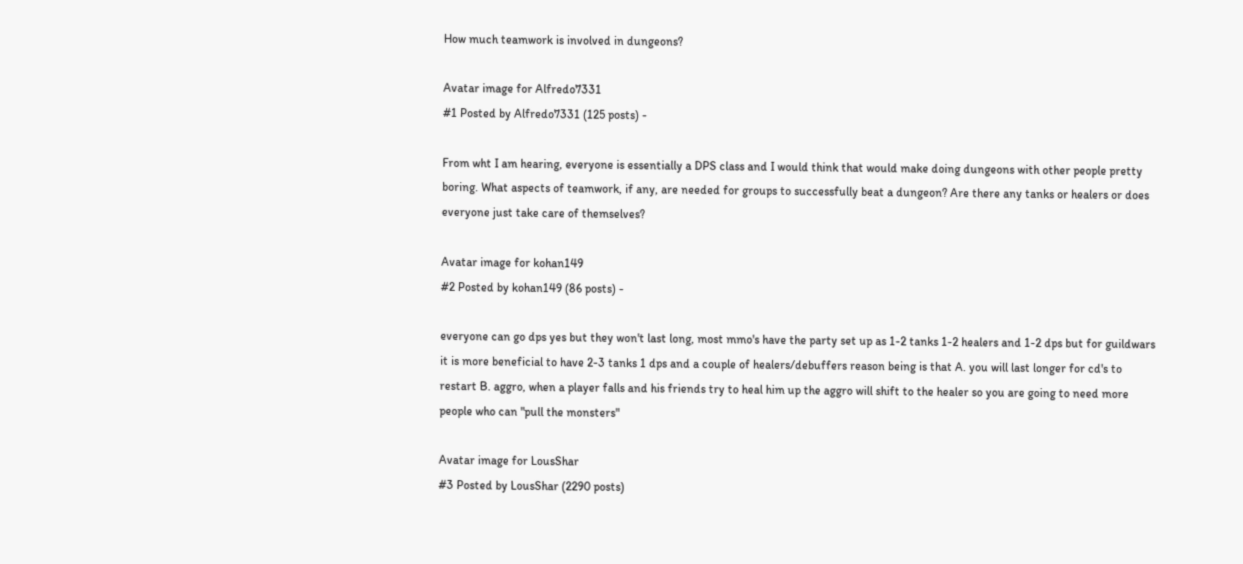How much teamwork is involved in dungeons?

Avatar image for Alfredo7331
#1 Posted by Alfredo7331 (125 posts) -

From wht I am hearing, everyone is essentially a DPS class and I would think that would make doing dungeons with other people pretty boring. What aspects of teamwork, if any, are needed for groups to successfully beat a dungeon? Are there any tanks or healers or does everyone just take care of themselves?

Avatar image for kohan149
#2 Posted by kohan149 (86 posts) -

everyone can go dps yes but they won't last long, most mmo's have the party set up as 1-2 tanks 1-2 healers and 1-2 dps but for guildwars it is more beneficial to have 2-3 tanks 1 dps and a couple of healers/debuffers reason being is that A. you will last longer for cd's to restart B. aggro, when a player falls and his friends try to heal him up the aggro will shift to the healer so you are going to need more people who can "pull the monsters"

Avatar image for LousShar
#3 Posted by LousShar (2290 posts)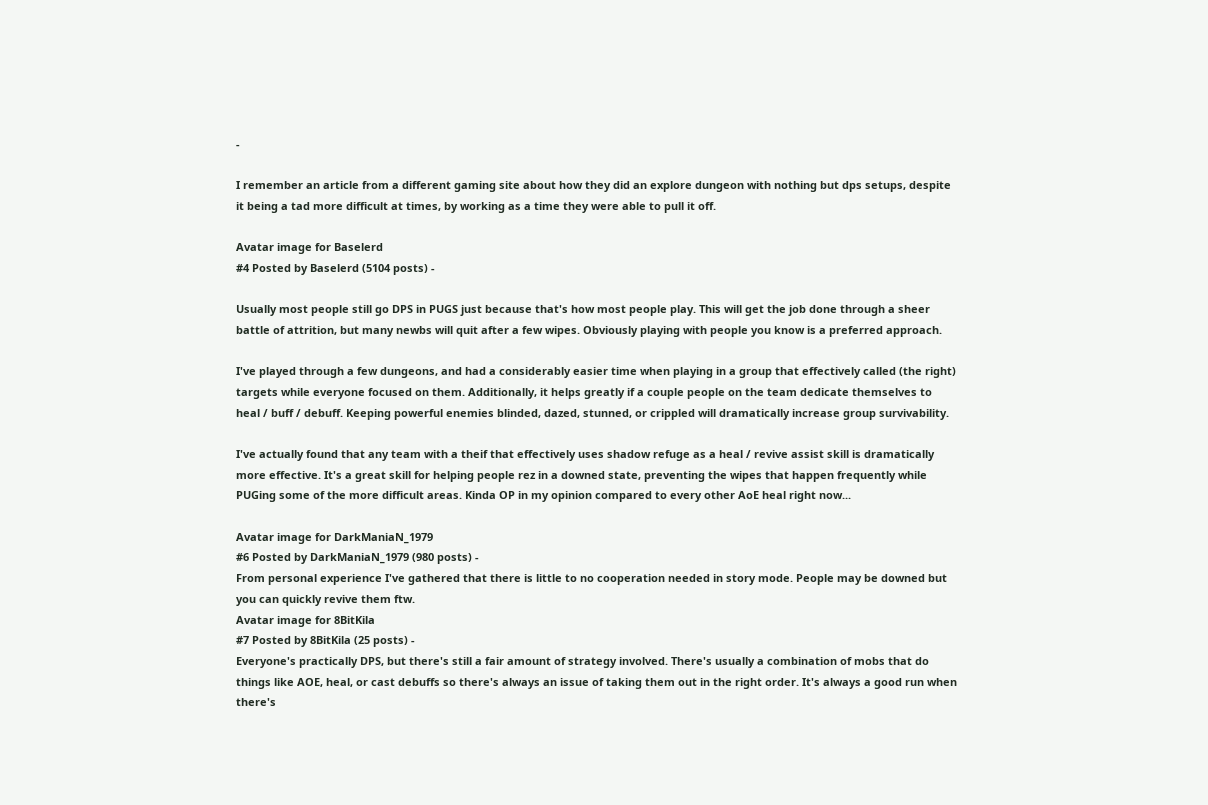-

I remember an article from a different gaming site about how they did an explore dungeon with nothing but dps setups, despite it being a tad more difficult at times, by working as a time they were able to pull it off.

Avatar image for Baselerd
#4 Posted by Baselerd (5104 posts) -

Usually most people still go DPS in PUGS just because that's how most people play. This will get the job done through a sheer battle of attrition, but many newbs will quit after a few wipes. Obviously playing with people you know is a preferred approach.

I've played through a few dungeons, and had a considerably easier time when playing in a group that effectively called (the right) targets while everyone focused on them. Additionally, it helps greatly if a couple people on the team dedicate themselves to heal / buff / debuff. Keeping powerful enemies blinded, dazed, stunned, or crippled will dramatically increase group survivability.

I've actually found that any team with a theif that effectively uses shadow refuge as a heal / revive assist skill is dramatically more effective. It's a great skill for helping people rez in a downed state, preventing the wipes that happen frequently while PUGing some of the more difficult areas. Kinda OP in my opinion compared to every other AoE heal right now...

Avatar image for DarkManiaN_1979
#6 Posted by DarkManiaN_1979 (980 posts) -
From personal experience I've gathered that there is little to no cooperation needed in story mode. People may be downed but you can quickly revive them ftw.
Avatar image for 8BitKila
#7 Posted by 8BitKila (25 posts) -
Everyone's practically DPS, but there's still a fair amount of strategy involved. There's usually a combination of mobs that do things like AOE, heal, or cast debuffs so there's always an issue of taking them out in the right order. It's always a good run when there's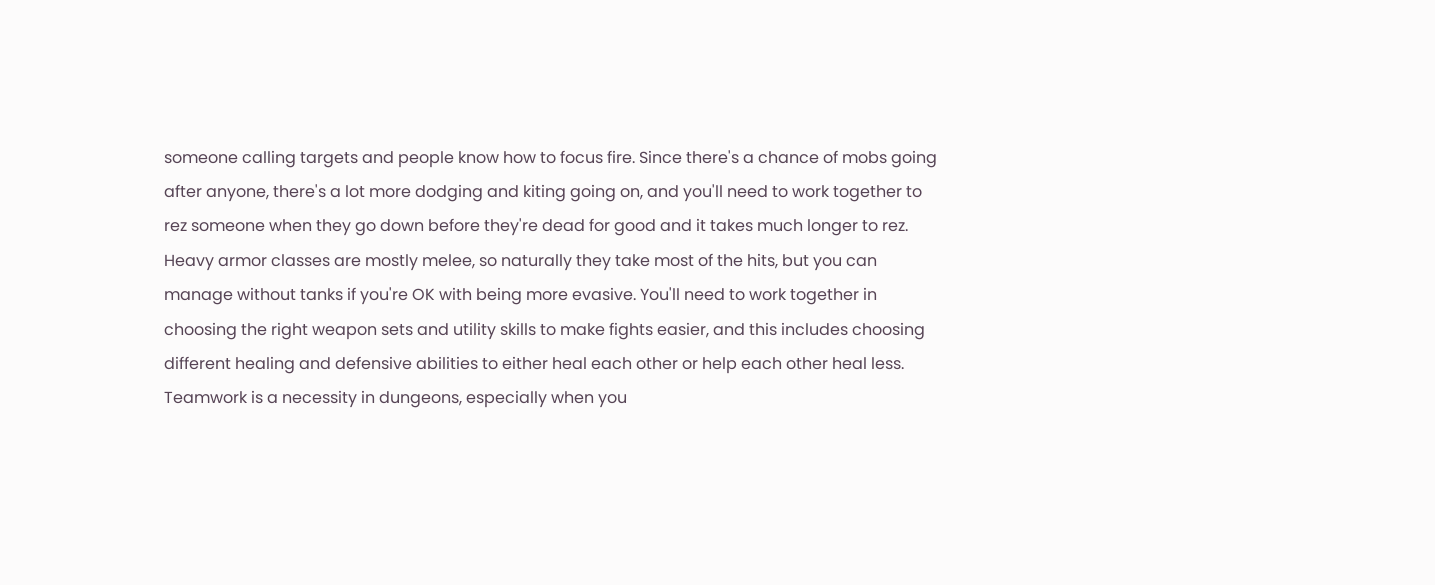someone calling targets and people know how to focus fire. Since there's a chance of mobs going after anyone, there's a lot more dodging and kiting going on, and you'll need to work together to rez someone when they go down before they're dead for good and it takes much longer to rez. Heavy armor classes are mostly melee, so naturally they take most of the hits, but you can manage without tanks if you're OK with being more evasive. You'll need to work together in choosing the right weapon sets and utility skills to make fights easier, and this includes choosing different healing and defensive abilities to either heal each other or help each other heal less. Teamwork is a necessity in dungeons, especially when you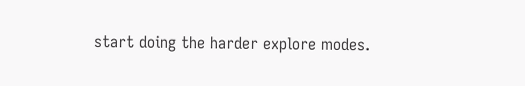start doing the harder explore modes.